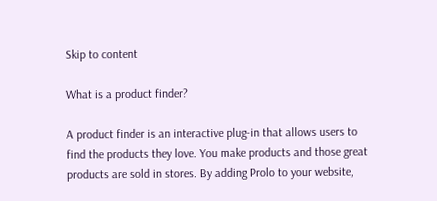Skip to content

What is a product finder?

A product finder is an interactive plug-in that allows users to find the products they love. You make products and those great products are sold in stores. By adding Prolo to your website,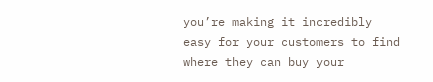you’re making it incredibly easy for your customers to find where they can buy your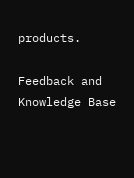products.

Feedback and Knowledge Base